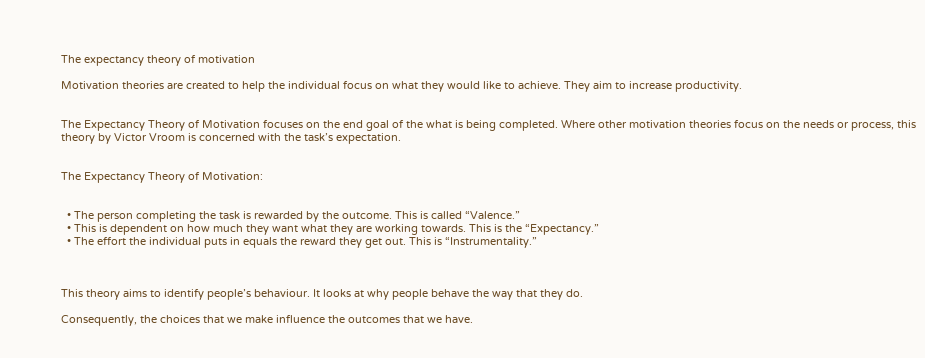The expectancy theory of motivation

Motivation theories are created to help the individual focus on what they would like to achieve. They aim to increase productivity.


The Expectancy Theory of Motivation focuses on the end goal of the what is being completed. Where other motivation theories focus on the needs or process, this theory by Victor Vroom is concerned with the task’s expectation.


The Expectancy Theory of Motivation:


  • The person completing the task is rewarded by the outcome. This is called “Valence.”
  • This is dependent on how much they want what they are working towards. This is the “Expectancy.”
  • The effort the individual puts in equals the reward they get out. This is “Instrumentality.”



This theory aims to identify people’s behaviour. It looks at why people behave the way that they do.

Consequently, the choices that we make influence the outcomes that we have.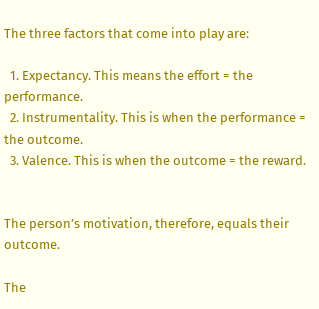The three factors that come into play are:

  1. Expectancy. This means the effort = the performance.
  2. Instrumentality. This is when the performance = the outcome.
  3. Valence. This is when the outcome = the reward.


The person’s motivation, therefore, equals their outcome.

The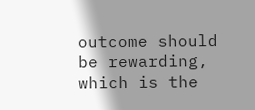outcome should be rewarding, which is the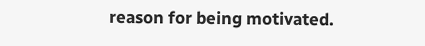reason for being motivated.